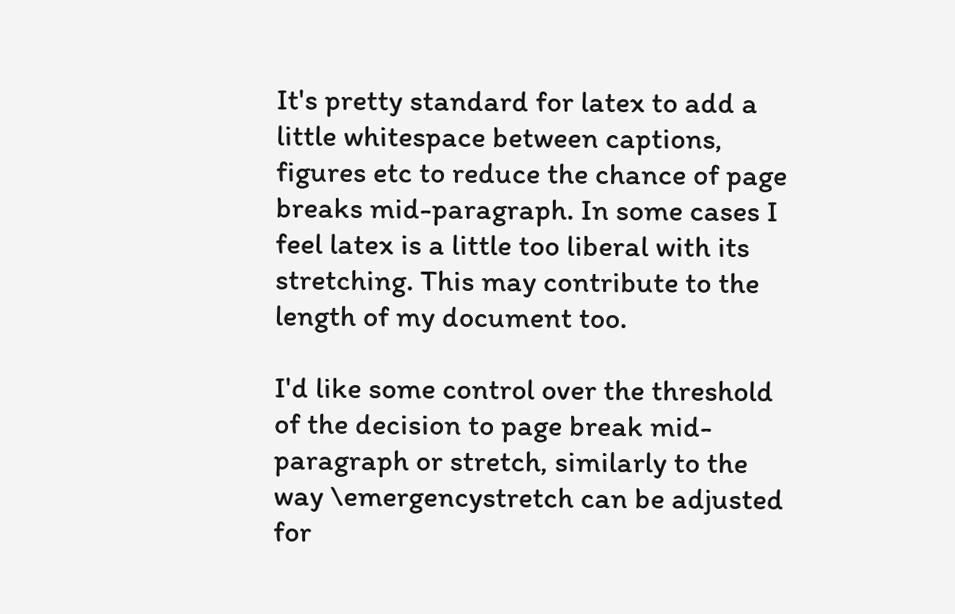It's pretty standard for latex to add a little whitespace between captions, figures etc to reduce the chance of page breaks mid-paragraph. In some cases I feel latex is a little too liberal with its stretching. This may contribute to the length of my document too.

I'd like some control over the threshold of the decision to page break mid-paragraph or stretch, similarly to the way \emergencystretch can be adjusted for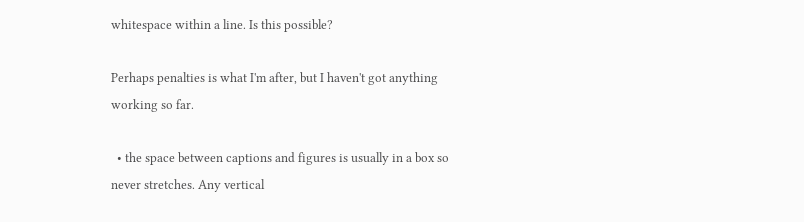whitespace within a line. Is this possible?

Perhaps penalties is what I'm after, but I haven't got anything working so far.

  • the space between captions and figures is usually in a box so never stretches. Any vertical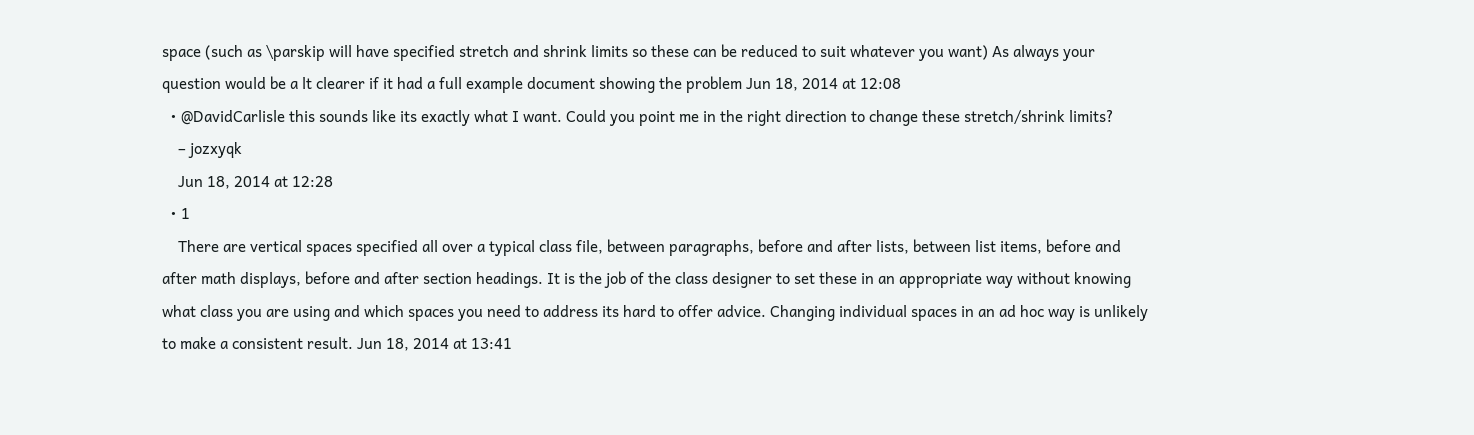space (such as \parskip will have specified stretch and shrink limits so these can be reduced to suit whatever you want) As always your question would be a lt clearer if it had a full example document showing the problem Jun 18, 2014 at 12:08
  • @DavidCarlisle this sounds like its exactly what I want. Could you point me in the right direction to change these stretch/shrink limits?
    – jozxyqk
    Jun 18, 2014 at 12:28
  • 1
    There are vertical spaces specified all over a typical class file, between paragraphs, before and after lists, between list items, before and after math displays, before and after section headings. It is the job of the class designer to set these in an appropriate way without knowing what class you are using and which spaces you need to address its hard to offer advice. Changing individual spaces in an ad hoc way is unlikely to make a consistent result. Jun 18, 2014 at 13:41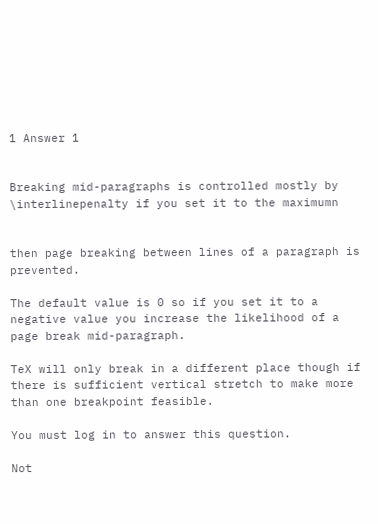1 Answer 1


Breaking mid-paragraphs is controlled mostly by \interlinepenalty if you set it to the maximumn


then page breaking between lines of a paragraph is prevented.

The default value is 0 so if you set it to a negative value you increase the likelihood of a page break mid-paragraph.

TeX will only break in a different place though if there is sufficient vertical stretch to make more than one breakpoint feasible.

You must log in to answer this question.

Not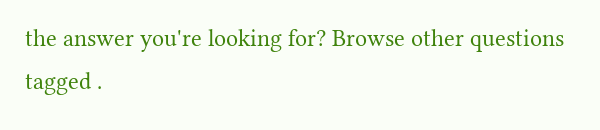the answer you're looking for? Browse other questions tagged .